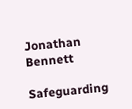Jonathan Bennett

Safeguarding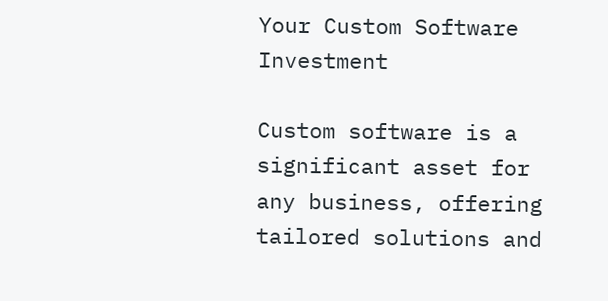Your Custom Software Investment

Custom software is a significant asset for any business, offering tailored solutions and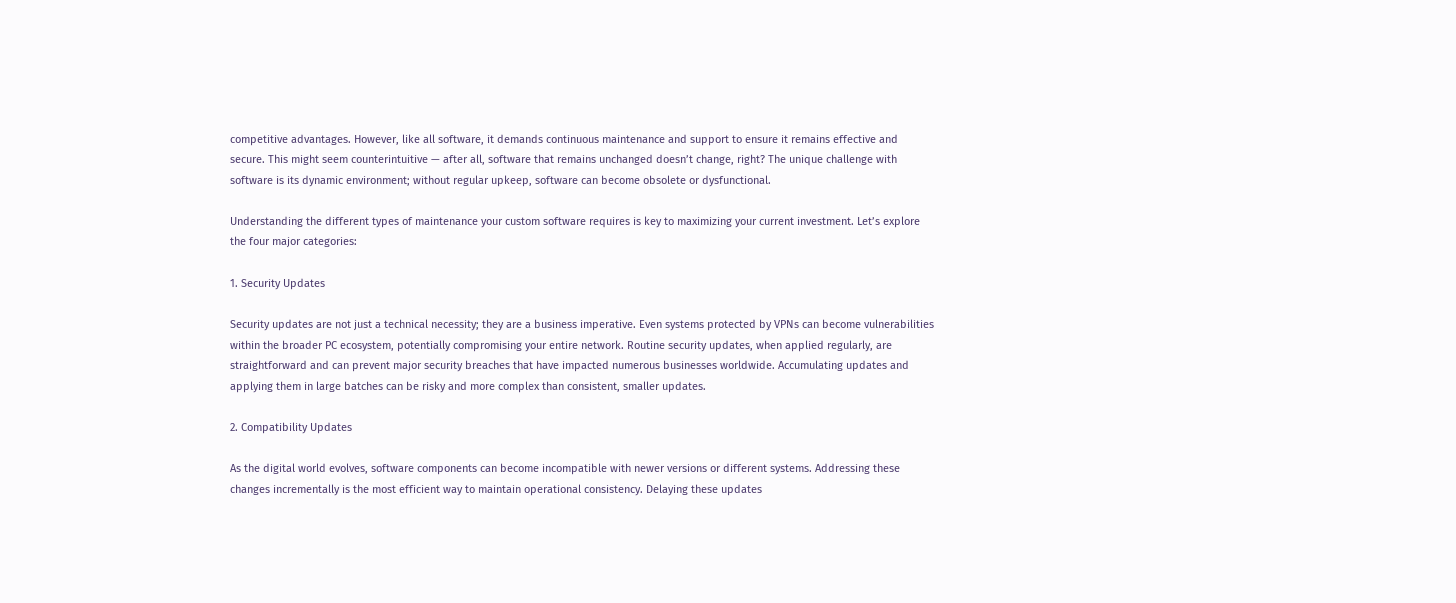competitive advantages. However, like all software, it demands continuous maintenance and support to ensure it remains effective and secure. This might seem counterintuitive — after all, software that remains unchanged doesn’t change, right? The unique challenge with software is its dynamic environment; without regular upkeep, software can become obsolete or dysfunctional.

Understanding the different types of maintenance your custom software requires is key to maximizing your current investment. Let’s explore the four major categories:

1. Security Updates

Security updates are not just a technical necessity; they are a business imperative. Even systems protected by VPNs can become vulnerabilities within the broader PC ecosystem, potentially compromising your entire network. Routine security updates, when applied regularly, are straightforward and can prevent major security breaches that have impacted numerous businesses worldwide. Accumulating updates and applying them in large batches can be risky and more complex than consistent, smaller updates.

2. Compatibility Updates

As the digital world evolves, software components can become incompatible with newer versions or different systems. Addressing these changes incrementally is the most efficient way to maintain operational consistency. Delaying these updates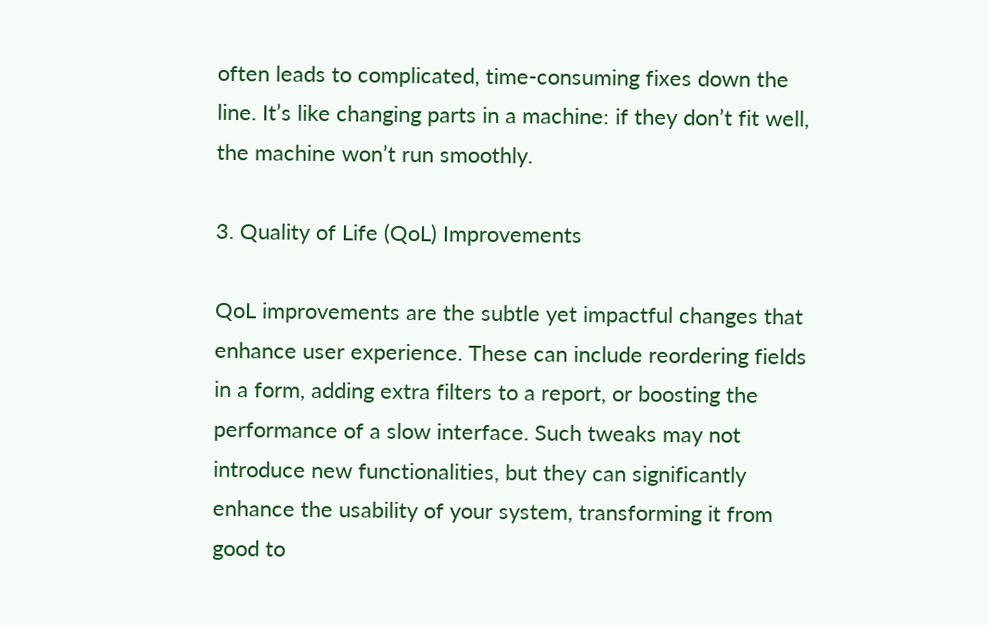often leads to complicated, time-consuming fixes down the line. It’s like changing parts in a machine: if they don’t fit well, the machine won’t run smoothly.

3. Quality of Life (QoL) Improvements

QoL improvements are the subtle yet impactful changes that enhance user experience. These can include reordering fields in a form, adding extra filters to a report, or boosting the performance of a slow interface. Such tweaks may not introduce new functionalities, but they can significantly enhance the usability of your system, transforming it from good to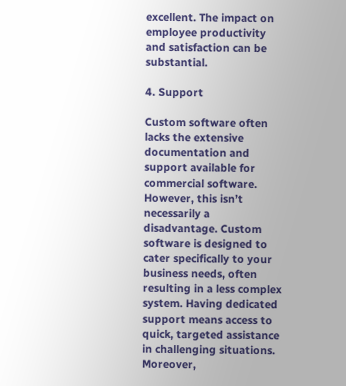excellent. The impact on employee productivity and satisfaction can be substantial.

4. Support

Custom software often lacks the extensive documentation and support available for commercial software. However, this isn’t necessarily a disadvantage. Custom software is designed to cater specifically to your business needs, often resulting in a less complex system. Having dedicated support means access to quick, targeted assistance in challenging situations. Moreover,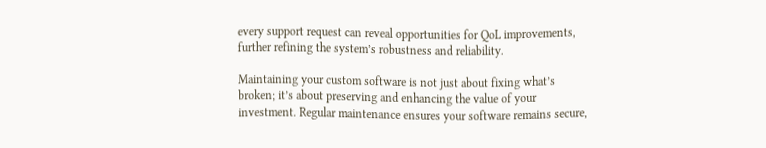every support request can reveal opportunities for QoL improvements, further refining the system’s robustness and reliability.

Maintaining your custom software is not just about fixing what’s broken; it’s about preserving and enhancing the value of your investment. Regular maintenance ensures your software remains secure,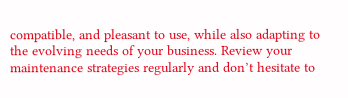compatible, and pleasant to use, while also adapting to the evolving needs of your business. Review your maintenance strategies regularly and don’t hesitate to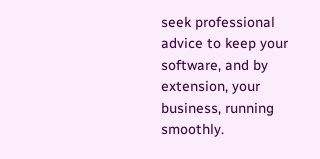seek professional advice to keep your software, and by extension, your business, running smoothly.